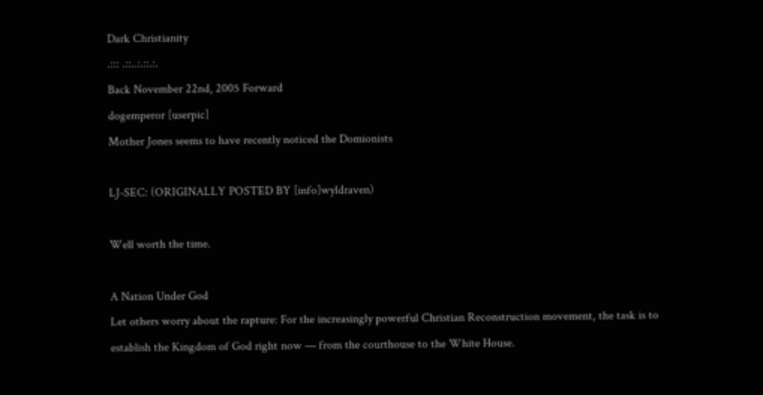Dark Christianity
.::: .::..:.::.:.
Back November 22nd, 2005 Forward
dogemperor [userpic]
Mother Jones seems to have recently noticed the Domionists

LJ-SEC: (ORIGINALLY POSTED BY [info]wyldraven)

Well worth the time.

A Nation Under God
Let others worry about the rapture: For the increasingly powerful Christian Reconstruction movement, the task is to establish the Kingdom of God right now — from the courthouse to the White House.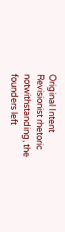Original Intent
Revisionist rhetoric notwithstanding, the founders left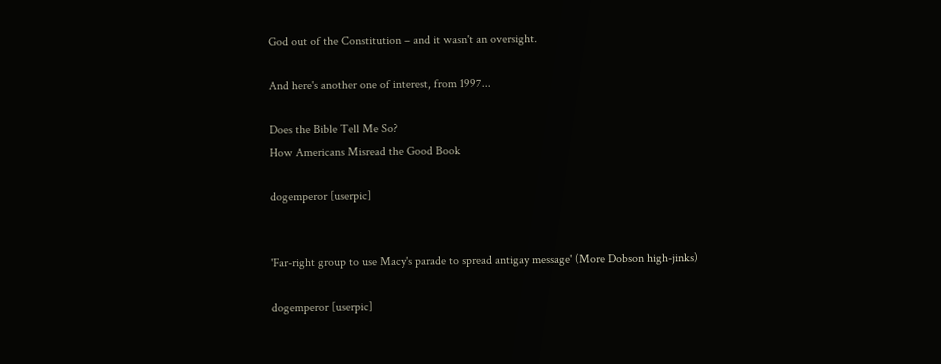God out of the Constitution – and it wasn't an oversight.

And here's another one of interest, from 1997...

Does the Bible Tell Me So?
How Americans Misread the Good Book

dogemperor [userpic]


'Far-right group to use Macy's parade to spread antigay message' (More Dobson high-jinks)

dogemperor [userpic]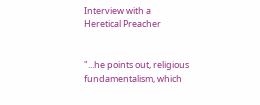Interview with a Heretical Preacher


"...he points out, religious fundamentalism, which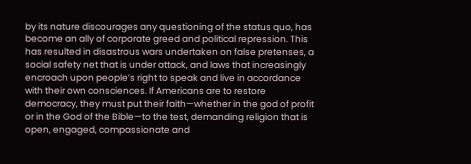by its nature discourages any questioning of the status quo, has become an ally of corporate greed and political repression. This has resulted in disastrous wars undertaken on false pretenses, a social safety net that is under attack, and laws that increasingly encroach upon people’s right to speak and live in accordance with their own consciences. If Americans are to restore democracy, they must put their faith—whether in the god of profit or in the God of the Bible—to the test, demanding religion that is open, engaged, compassionate and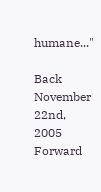humane..."

Back November 22nd, 2005 Forward